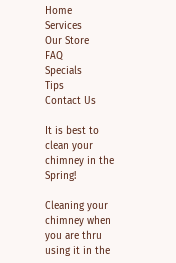Home                  Services                  Our Store                  FAQ                  Specials                  Tips                   Contact Us

It is best to clean your chimney in the Spring!

Cleaning your chimney when you are thru using it in the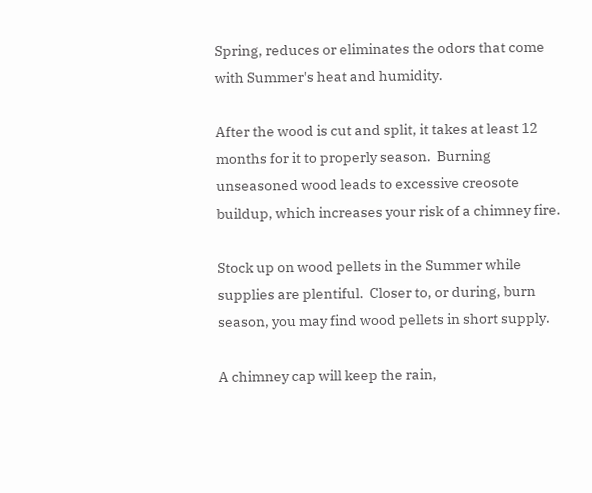Spring, reduces or eliminates the odors that come with Summer's heat and humidity.

After the wood is cut and split, it takes at least 12 months for it to properly season.  Burning unseasoned wood leads to excessive creosote buildup, which increases your risk of a chimney fire.

Stock up on wood pellets in the Summer while supplies are plentiful.  Closer to, or during, burn season, you may find wood pellets in short supply.

A chimney cap will keep the rain,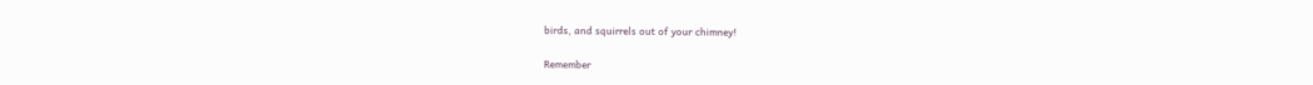birds, and squirrels out of your chimney!

Remember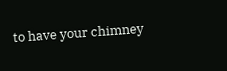to have your chimney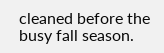cleaned before the busy fall season.